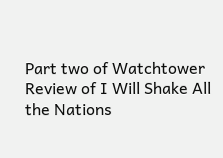Part two of Watchtower Review of I Will Shake All the Nations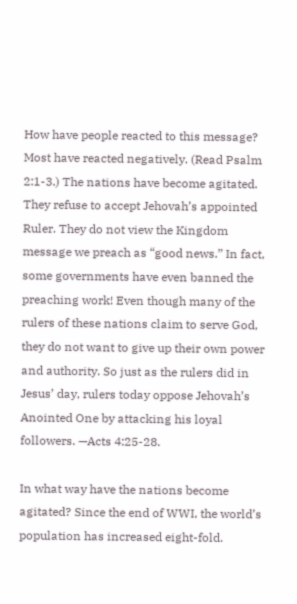How have people reacted to this message? Most have reacted negatively. (Read Psalm 2:1-3.) The nations have become agitated. They refuse to accept Jehovah’s appointed Ruler. They do not view the Kingdom message we preach as “good news.” In fact, some governments have even banned the preaching work! Even though many of the rulers of these nations claim to serve God, they do not want to give up their own power and authority. So just as the rulers did in Jesus’ day, rulers today oppose Jehovah’s Anointed One by attacking his loyal followers. —Acts 4:25-28.

In what way have the nations become agitated? Since the end of WWI, the world’s population has increased eight-fold.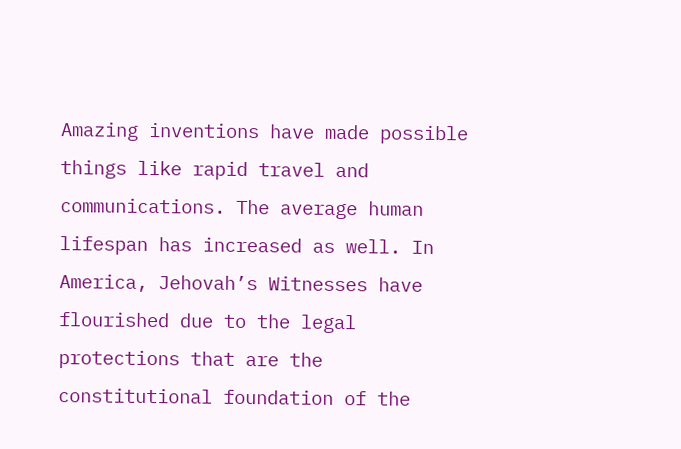Amazing inventions have made possible things like rapid travel and communications. The average human lifespan has increased as well. In America, Jehovah’s Witnesses have flourished due to the legal protections that are the constitutional foundation of the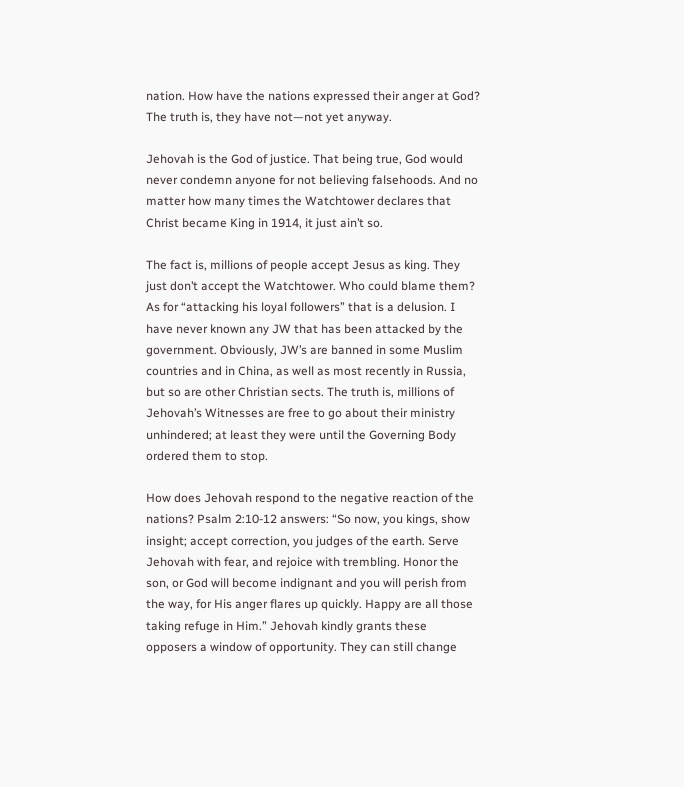nation. How have the nations expressed their anger at God? The truth is, they have not—not yet anyway.

Jehovah is the God of justice. That being true, God would never condemn anyone for not believing falsehoods. And no matter how many times the Watchtower declares that Christ became King in 1914, it just ain’t so.

The fact is, millions of people accept Jesus as king. They just don’t accept the Watchtower. Who could blame them? As for “attacking his loyal followers” that is a delusion. I have never known any JW that has been attacked by the government. Obviously, JW’s are banned in some Muslim countries and in China, as well as most recently in Russia, but so are other Christian sects. The truth is, millions of Jehovah’s Witnesses are free to go about their ministry unhindered; at least they were until the Governing Body ordered them to stop.

How does Jehovah respond to the negative reaction of the nations? Psalm 2:10-12 answers: “So now, you kings, show insight; accept correction, you judges of the earth. Serve Jehovah with fear, and rejoice with trembling. Honor the son, or God will become indignant and you will perish from the way, for His anger flares up quickly. Happy are all those taking refuge in Him.” Jehovah kindly grants these opposers a window of opportunity. They can still change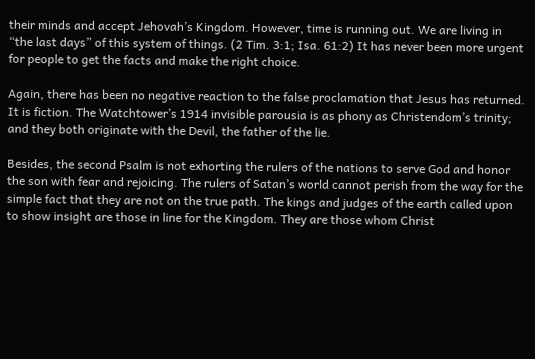their minds and accept Jehovah’s Kingdom. However, time is running out. We are living in “the last days” of this system of things. (2 Tim. 3:1; Isa. 61:2) It has never been more urgent for people to get the facts and make the right choice.

Again, there has been no negative reaction to the false proclamation that Jesus has returned. It is fiction. The Watchtower’s 1914 invisible parousia is as phony as Christendom’s trinity; and they both originate with the Devil, the father of the lie.

Besides, the second Psalm is not exhorting the rulers of the nations to serve God and honor the son with fear and rejoicing. The rulers of Satan’s world cannot perish from the way for the simple fact that they are not on the true path. The kings and judges of the earth called upon to show insight are those in line for the Kingdom. They are those whom Christ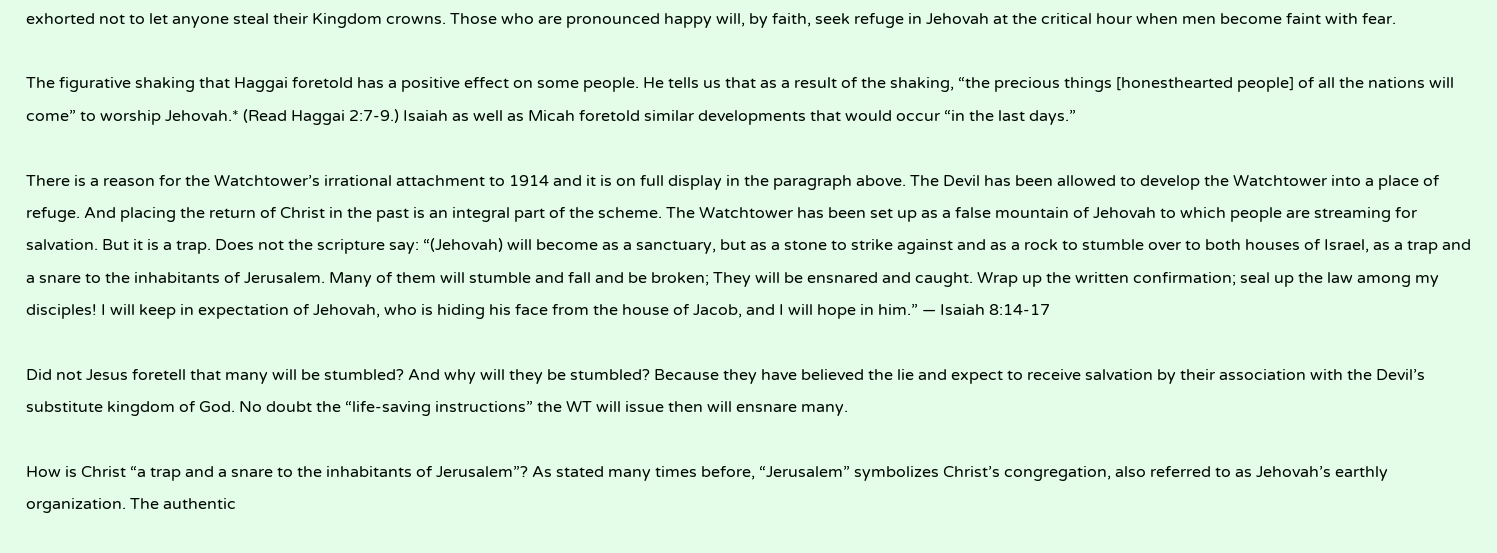exhorted not to let anyone steal their Kingdom crowns. Those who are pronounced happy will, by faith, seek refuge in Jehovah at the critical hour when men become faint with fear.

The figurative shaking that Haggai foretold has a positive effect on some people. He tells us that as a result of the shaking, “the precious things [honesthearted people] of all the nations will come” to worship Jehovah.* (Read Haggai 2:7-9.) Isaiah as well as Micah foretold similar developments that would occur “in the last days.”

There is a reason for the Watchtower’s irrational attachment to 1914 and it is on full display in the paragraph above. The Devil has been allowed to develop the Watchtower into a place of refuge. And placing the return of Christ in the past is an integral part of the scheme. The Watchtower has been set up as a false mountain of Jehovah to which people are streaming for salvation. But it is a trap. Does not the scripture say: “(Jehovah) will become as a sanctuary, but as a stone to strike against and as a rock to stumble over to both houses of Israel, as a trap and a snare to the inhabitants of Jerusalem. Many of them will stumble and fall and be broken; They will be ensnared and caught. Wrap up the written confirmation; seal up the law among my disciples! I will keep in expectation of Jehovah, who is hiding his face from the house of Jacob, and I will hope in him.” — Isaiah 8:14-17

Did not Jesus foretell that many will be stumbled? And why will they be stumbled? Because they have believed the lie and expect to receive salvation by their association with the Devil’s substitute kingdom of God. No doubt the “life-saving instructions” the WT will issue then will ensnare many.

How is Christ “a trap and a snare to the inhabitants of Jerusalem”? As stated many times before, “Jerusalem” symbolizes Christ’s congregation, also referred to as Jehovah’s earthly organization. The authentic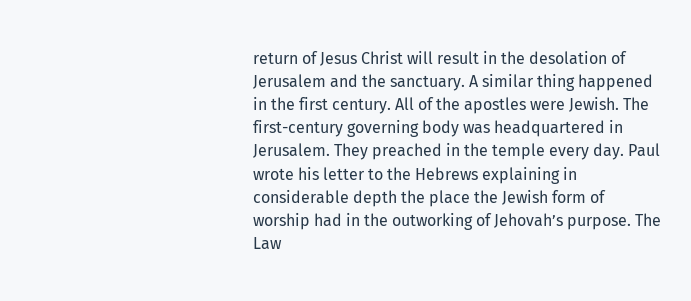return of Jesus Christ will result in the desolation of Jerusalem and the sanctuary. A similar thing happened in the first century. All of the apostles were Jewish. The first-century governing body was headquartered in Jerusalem. They preached in the temple every day. Paul wrote his letter to the Hebrews explaining in considerable depth the place the Jewish form of worship had in the outworking of Jehovah’s purpose. The Law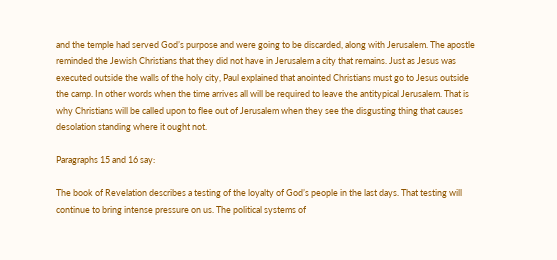and the temple had served God’s purpose and were going to be discarded, along with Jerusalem. The apostle reminded the Jewish Christians that they did not have in Jerusalem a city that remains. Just as Jesus was executed outside the walls of the holy city, Paul explained that anointed Christians must go to Jesus outside the camp. In other words when the time arrives all will be required to leave the antitypical Jerusalem. That is why Christians will be called upon to flee out of Jerusalem when they see the disgusting thing that causes desolation standing where it ought not.

Paragraphs 15 and 16 say:

The book of Revelation describes a testing of the loyalty of God’s people in the last days. That testing will continue to bring intense pressure on us. The political systems of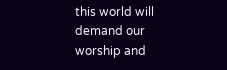this world will demand our worship and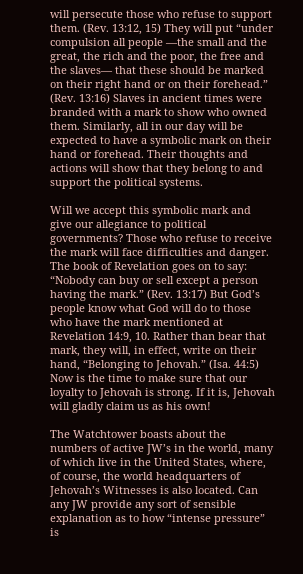will persecute those who refuse to support them. (Rev. 13:12, 15) They will put “under compulsion all people —the small and the great, the rich and the poor, the free and the slaves— that these should be marked on their right hand or on their forehead.” (Rev. 13:16) Slaves in ancient times were branded with a mark to show who owned them. Similarly, all in our day will be expected to have a symbolic mark on their hand or forehead. Their thoughts and actions will show that they belong to and support the political systems.

Will we accept this symbolic mark and give our allegiance to political governments? Those who refuse to receive the mark will face difficulties and danger. The book of Revelation goes on to say: “Nobody can buy or sell except a person having the mark.” (Rev. 13:17) But God’s people know what God will do to those who have the mark mentioned at Revelation 14:9, 10. Rather than bear that mark, they will, in effect, write on their hand, “Belonging to Jehovah.” (Isa. 44:5) Now is the time to make sure that our loyalty to Jehovah is strong. If it is, Jehovah will gladly claim us as his own!

The Watchtower boasts about the numbers of active JW’s in the world, many of which live in the United States, where, of course, the world headquarters of Jehovah’s Witnesses is also located. Can any JW provide any sort of sensible explanation as to how “intense pressure” is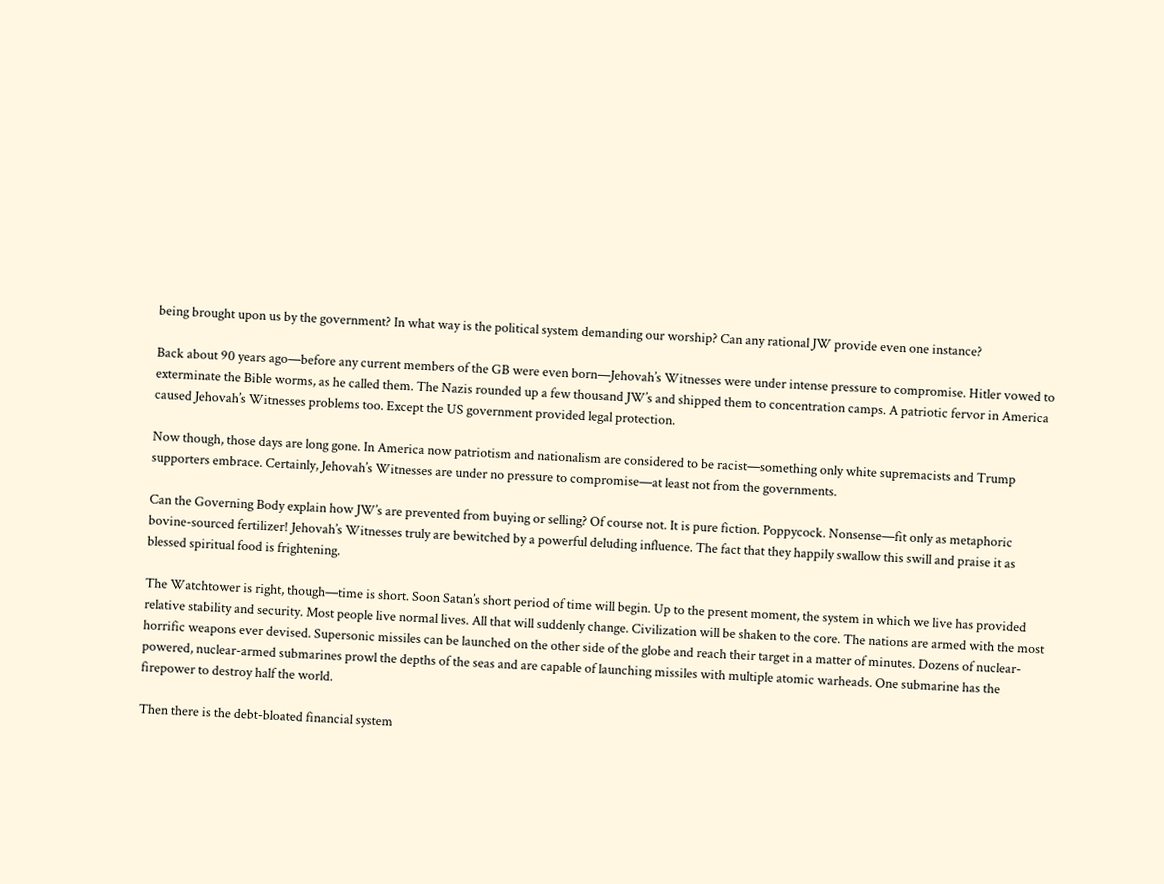being brought upon us by the government? In what way is the political system demanding our worship? Can any rational JW provide even one instance?

Back about 90 years ago—before any current members of the GB were even born—Jehovah’s Witnesses were under intense pressure to compromise. Hitler vowed to exterminate the Bible worms, as he called them. The Nazis rounded up a few thousand JW’s and shipped them to concentration camps. A patriotic fervor in America caused Jehovah’s Witnesses problems too. Except the US government provided legal protection.

Now though, those days are long gone. In America now patriotism and nationalism are considered to be racist—something only white supremacists and Trump supporters embrace. Certainly, Jehovah’s Witnesses are under no pressure to compromise—at least not from the governments.

Can the Governing Body explain how JW’s are prevented from buying or selling? Of course not. It is pure fiction. Poppycock. Nonsense—fit only as metaphoric bovine-sourced fertilizer! Jehovah’s Witnesses truly are bewitched by a powerful deluding influence. The fact that they happily swallow this swill and praise it as blessed spiritual food is frightening.

The Watchtower is right, though—time is short. Soon Satan’s short period of time will begin. Up to the present moment, the system in which we live has provided relative stability and security. Most people live normal lives. All that will suddenly change. Civilization will be shaken to the core. The nations are armed with the most horrific weapons ever devised. Supersonic missiles can be launched on the other side of the globe and reach their target in a matter of minutes. Dozens of nuclear-powered, nuclear-armed submarines prowl the depths of the seas and are capable of launching missiles with multiple atomic warheads. One submarine has the firepower to destroy half the world.

Then there is the debt-bloated financial system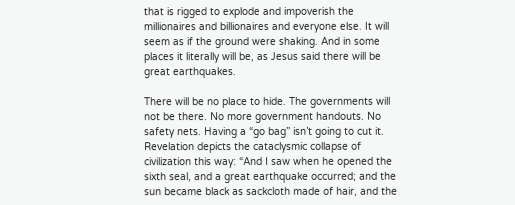that is rigged to explode and impoverish the millionaires and billionaires and everyone else. It will seem as if the ground were shaking. And in some places it literally will be, as Jesus said there will be great earthquakes.

There will be no place to hide. The governments will not be there. No more government handouts. No safety nets. Having a “go bag” isn’t going to cut it. Revelation depicts the cataclysmic collapse of civilization this way: “And I saw when he opened the sixth seal, and a great earthquake occurred; and the sun became black as sackcloth made of hair, and the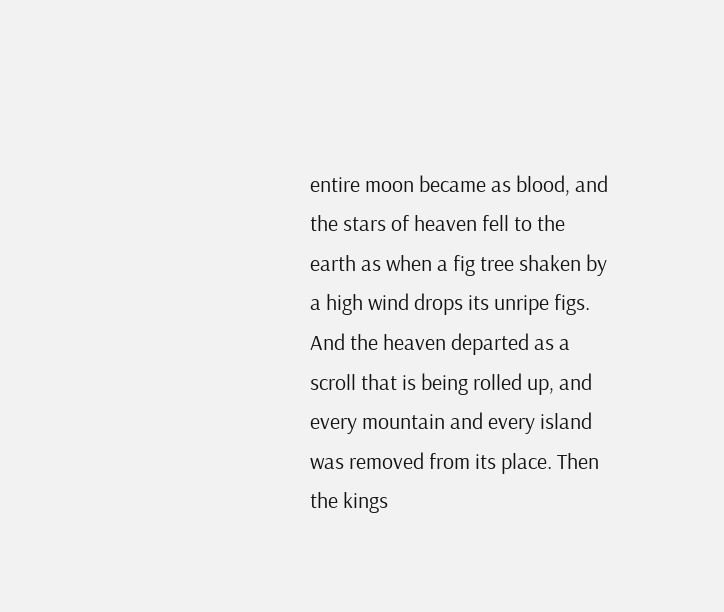entire moon became as blood, and the stars of heaven fell to the earth as when a fig tree shaken by a high wind drops its unripe figs. And the heaven departed as a scroll that is being rolled up, and every mountain and every island was removed from its place. Then the kings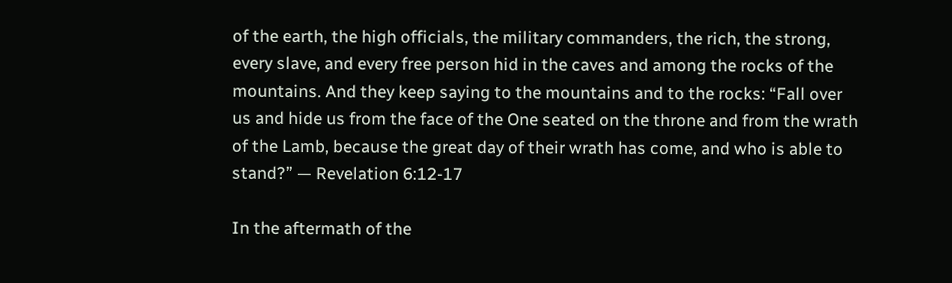of the earth, the high officials, the military commanders, the rich, the strong, every slave, and every free person hid in the caves and among the rocks of the mountains. And they keep saying to the mountains and to the rocks: “Fall over us and hide us from the face of the One seated on the throne and from the wrath of the Lamb, because the great day of their wrath has come, and who is able to stand?” — Revelation 6:12-17

In the aftermath of the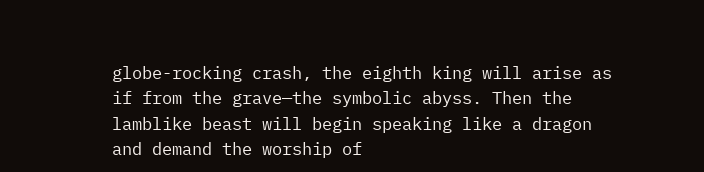globe-rocking crash, the eighth king will arise as if from the grave—the symbolic abyss. Then the lamblike beast will begin speaking like a dragon and demand the worship of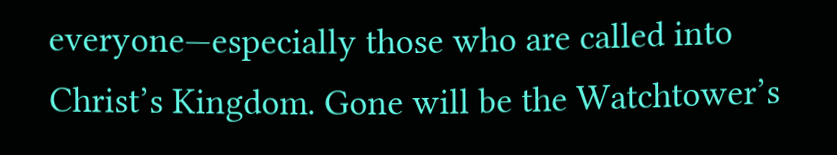everyone—especially those who are called into Christ’s Kingdom. Gone will be the Watchtower’s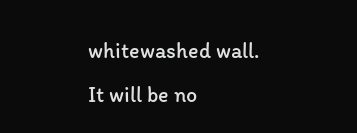whitewashed wall. It will be no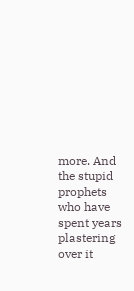more. And the stupid prophets who have spent years plastering over it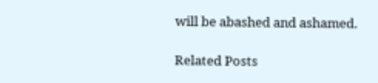will be abashed and ashamed.

Related Posts